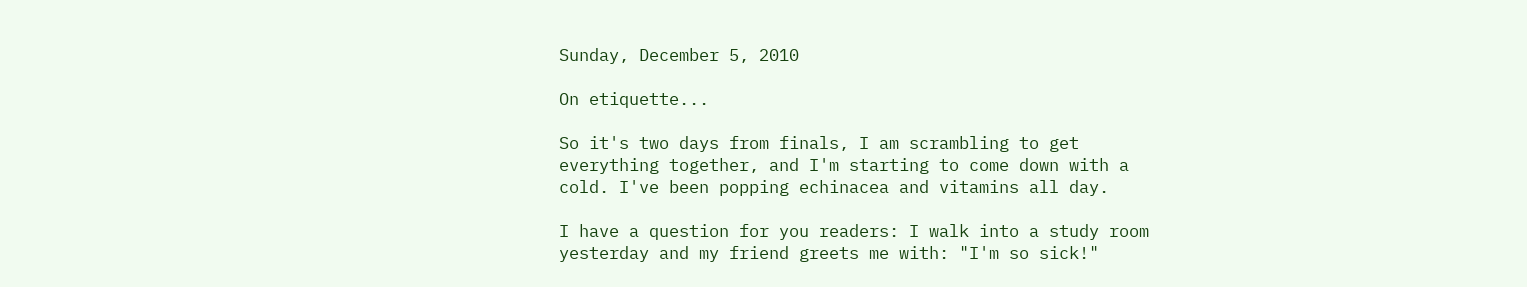Sunday, December 5, 2010

On etiquette...

So it's two days from finals, I am scrambling to get everything together, and I'm starting to come down with a cold. I've been popping echinacea and vitamins all day.

I have a question for you readers: I walk into a study room yesterday and my friend greets me with: "I'm so sick!"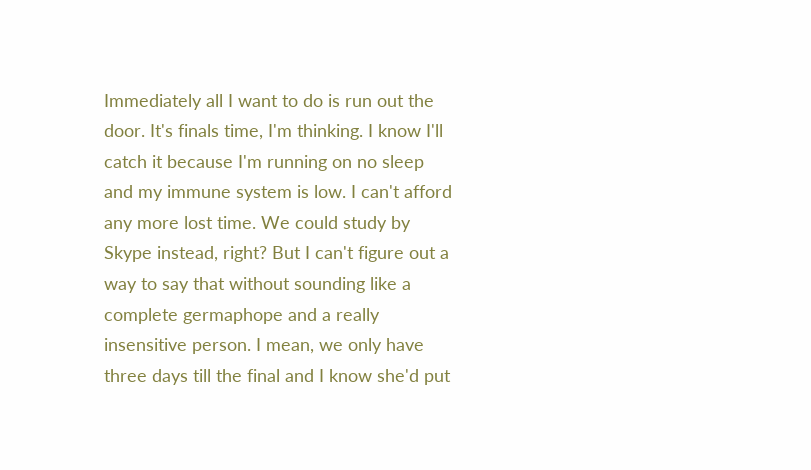Immediately all I want to do is run out the door. It's finals time, I'm thinking. I know I'll catch it because I'm running on no sleep and my immune system is low. I can't afford any more lost time. We could study by Skype instead, right? But I can't figure out a way to say that without sounding like a complete germaphope and a really insensitive person. I mean, we only have three days till the final and I know she'd put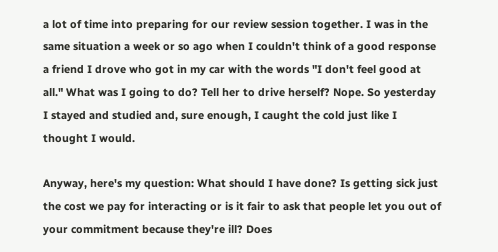a lot of time into preparing for our review session together. I was in the same situation a week or so ago when I couldn't think of a good response a friend I drove who got in my car with the words "I don't feel good at all." What was I going to do? Tell her to drive herself? Nope. So yesterday I stayed and studied and, sure enough, I caught the cold just like I thought I would.

Anyway, here's my question: What should I have done? Is getting sick just the cost we pay for interacting or is it fair to ask that people let you out of your commitment because they're ill? Does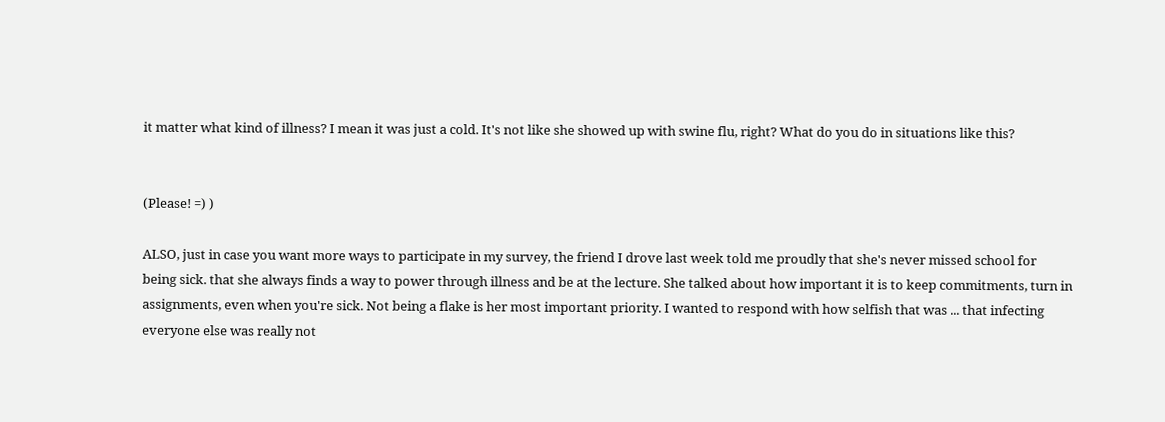it matter what kind of illness? I mean it was just a cold. It's not like she showed up with swine flu, right? What do you do in situations like this?


(Please! =) )

ALSO, just in case you want more ways to participate in my survey, the friend I drove last week told me proudly that she's never missed school for being sick. that she always finds a way to power through illness and be at the lecture. She talked about how important it is to keep commitments, turn in assignments, even when you're sick. Not being a flake is her most important priority. I wanted to respond with how selfish that was ... that infecting everyone else was really not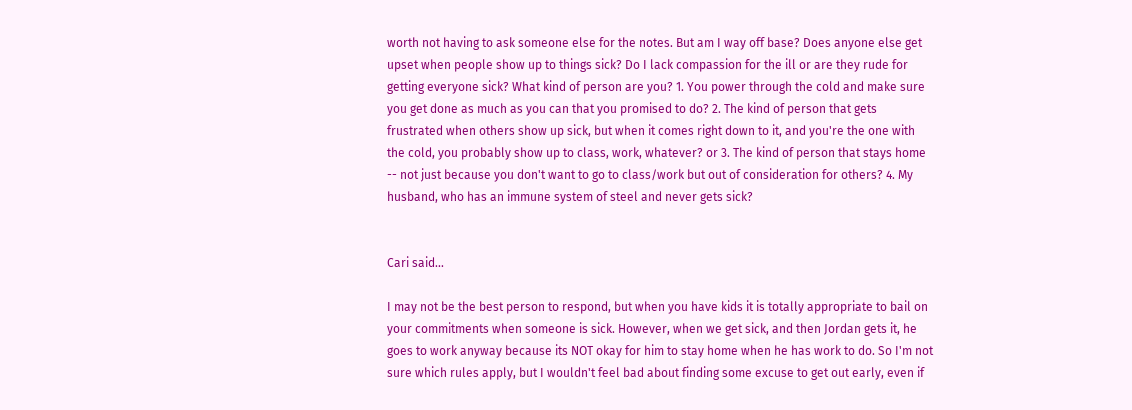worth not having to ask someone else for the notes. But am I way off base? Does anyone else get upset when people show up to things sick? Do I lack compassion for the ill or are they rude for getting everyone sick? What kind of person are you? 1. You power through the cold and make sure you get done as much as you can that you promised to do? 2. The kind of person that gets frustrated when others show up sick, but when it comes right down to it, and you're the one with the cold, you probably show up to class, work, whatever? or 3. The kind of person that stays home -- not just because you don't want to go to class/work but out of consideration for others? 4. My husband, who has an immune system of steel and never gets sick?


Cari said...

I may not be the best person to respond, but when you have kids it is totally appropriate to bail on your commitments when someone is sick. However, when we get sick, and then Jordan gets it, he goes to work anyway because its NOT okay for him to stay home when he has work to do. So I'm not sure which rules apply, but I wouldn't feel bad about finding some excuse to get out early, even if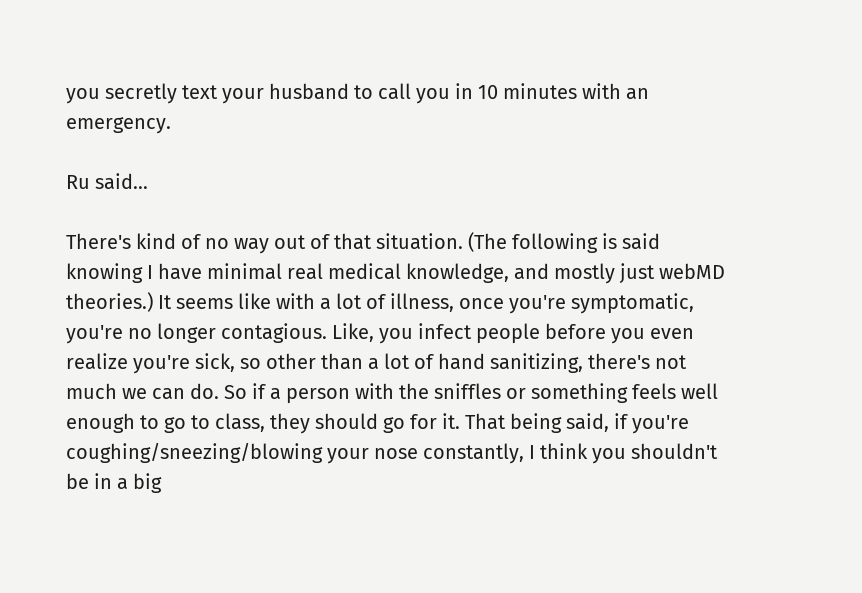you secretly text your husband to call you in 10 minutes with an emergency.

Ru said...

There's kind of no way out of that situation. (The following is said knowing I have minimal real medical knowledge, and mostly just webMD theories.) It seems like with a lot of illness, once you're symptomatic, you're no longer contagious. Like, you infect people before you even realize you're sick, so other than a lot of hand sanitizing, there's not much we can do. So if a person with the sniffles or something feels well enough to go to class, they should go for it. That being said, if you're coughing/sneezing/blowing your nose constantly, I think you shouldn't be in a big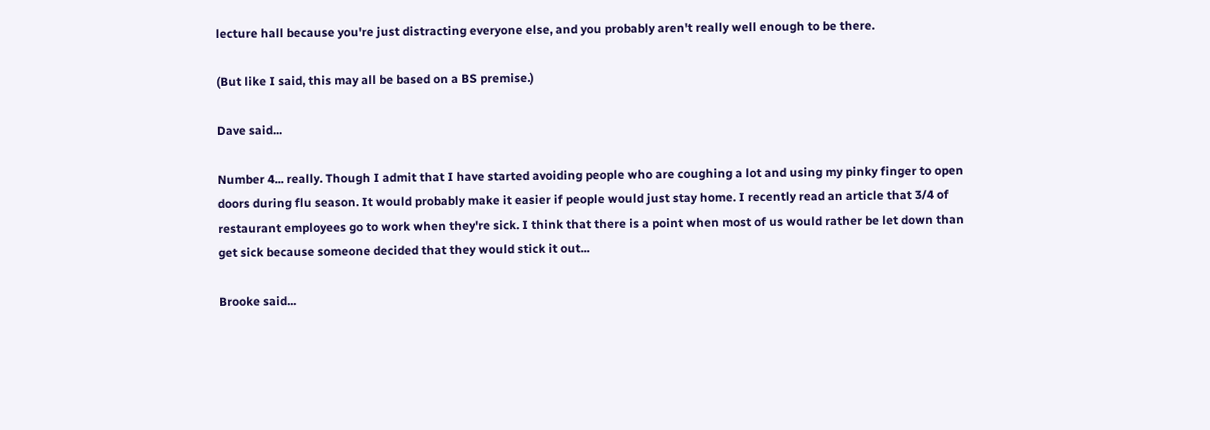lecture hall because you're just distracting everyone else, and you probably aren't really well enough to be there.

(But like I said, this may all be based on a BS premise.)

Dave said...

Number 4... really. Though I admit that I have started avoiding people who are coughing a lot and using my pinky finger to open doors during flu season. It would probably make it easier if people would just stay home. I recently read an article that 3/4 of restaurant employees go to work when they're sick. I think that there is a point when most of us would rather be let down than get sick because someone decided that they would stick it out...

Brooke said...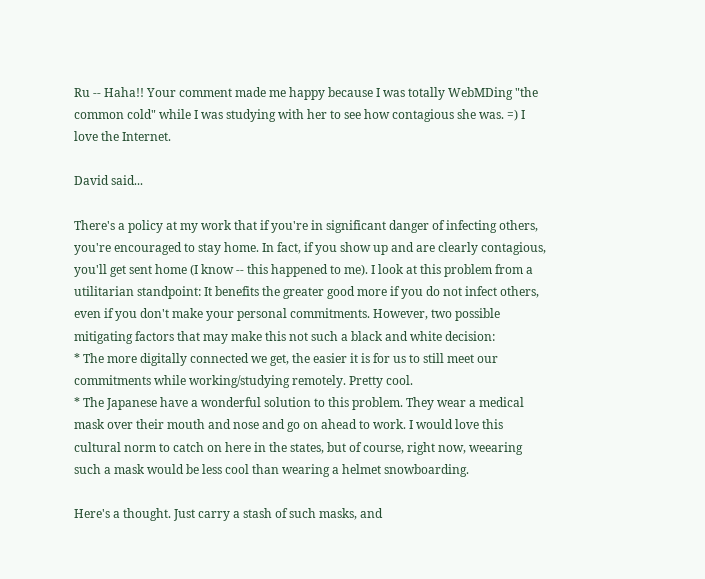Ru -- Haha!! Your comment made me happy because I was totally WebMDing "the common cold" while I was studying with her to see how contagious she was. =) I love the Internet.

David said...

There's a policy at my work that if you're in significant danger of infecting others, you're encouraged to stay home. In fact, if you show up and are clearly contagious, you'll get sent home (I know -- this happened to me). I look at this problem from a utilitarian standpoint: It benefits the greater good more if you do not infect others, even if you don't make your personal commitments. However, two possible mitigating factors that may make this not such a black and white decision:
* The more digitally connected we get, the easier it is for us to still meet our commitments while working/studying remotely. Pretty cool.
* The Japanese have a wonderful solution to this problem. They wear a medical mask over their mouth and nose and go on ahead to work. I would love this cultural norm to catch on here in the states, but of course, right now, weearing such a mask would be less cool than wearing a helmet snowboarding.

Here's a thought. Just carry a stash of such masks, and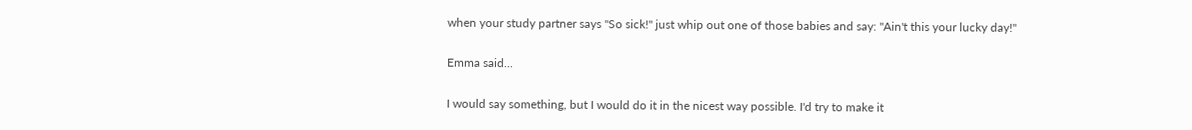when your study partner says "So sick!" just whip out one of those babies and say: "Ain't this your lucky day!"

Emma said...

I would say something, but I would do it in the nicest way possible. I'd try to make it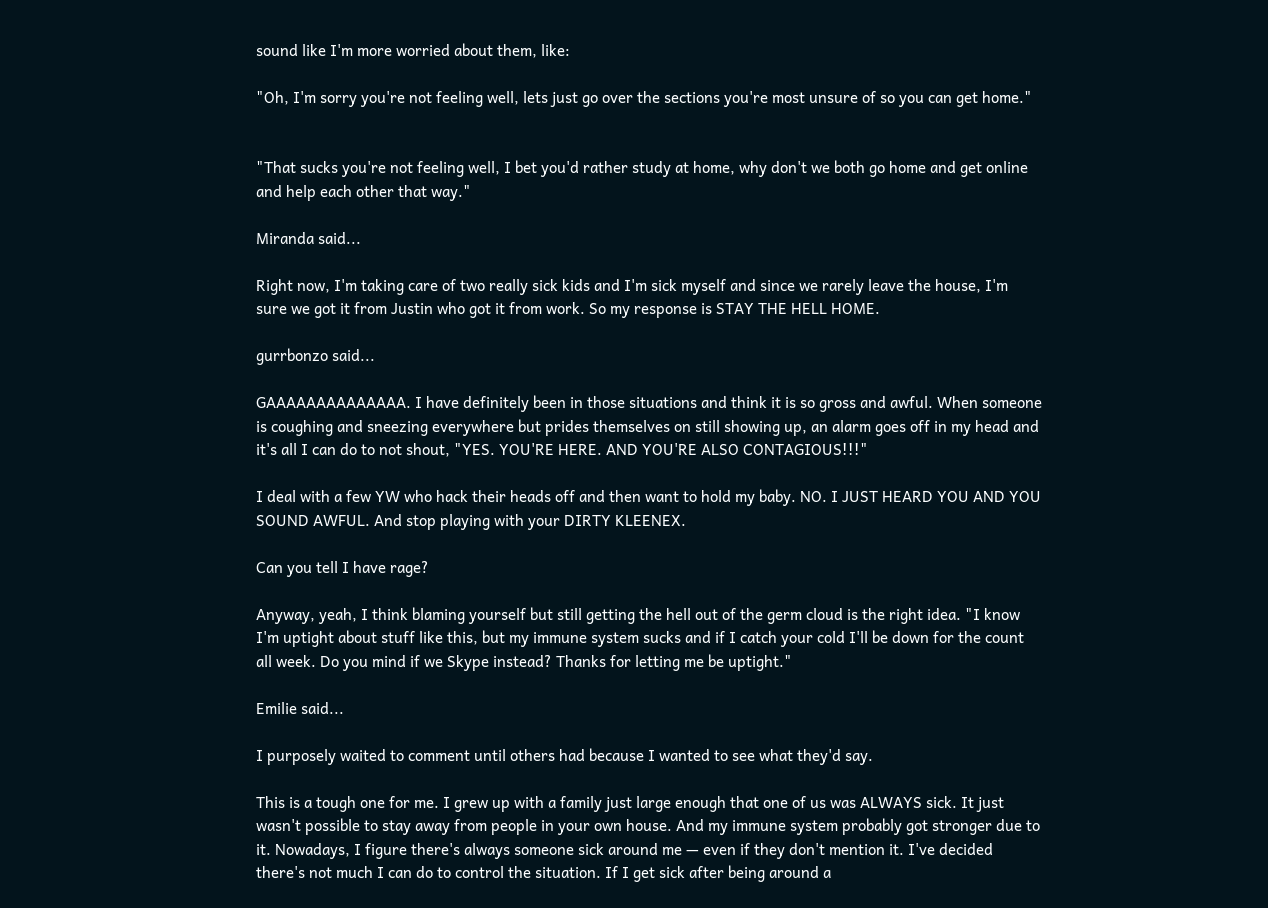sound like I'm more worried about them, like:

"Oh, I'm sorry you're not feeling well, lets just go over the sections you're most unsure of so you can get home."


"That sucks you're not feeling well, I bet you'd rather study at home, why don't we both go home and get online and help each other that way."

Miranda said...

Right now, I'm taking care of two really sick kids and I'm sick myself and since we rarely leave the house, I'm sure we got it from Justin who got it from work. So my response is STAY THE HELL HOME.

gurrbonzo said...

GAAAAAAAAAAAAAA. I have definitely been in those situations and think it is so gross and awful. When someone is coughing and sneezing everywhere but prides themselves on still showing up, an alarm goes off in my head and it's all I can do to not shout, "YES. YOU'RE HERE. AND YOU'RE ALSO CONTAGIOUS!!!"

I deal with a few YW who hack their heads off and then want to hold my baby. NO. I JUST HEARD YOU AND YOU SOUND AWFUL. And stop playing with your DIRTY KLEENEX.

Can you tell I have rage?

Anyway, yeah, I think blaming yourself but still getting the hell out of the germ cloud is the right idea. "I know I'm uptight about stuff like this, but my immune system sucks and if I catch your cold I'll be down for the count all week. Do you mind if we Skype instead? Thanks for letting me be uptight."

Emilie said...

I purposely waited to comment until others had because I wanted to see what they'd say.

This is a tough one for me. I grew up with a family just large enough that one of us was ALWAYS sick. It just wasn't possible to stay away from people in your own house. And my immune system probably got stronger due to it. Nowadays, I figure there's always someone sick around me — even if they don't mention it. I've decided there's not much I can do to control the situation. If I get sick after being around a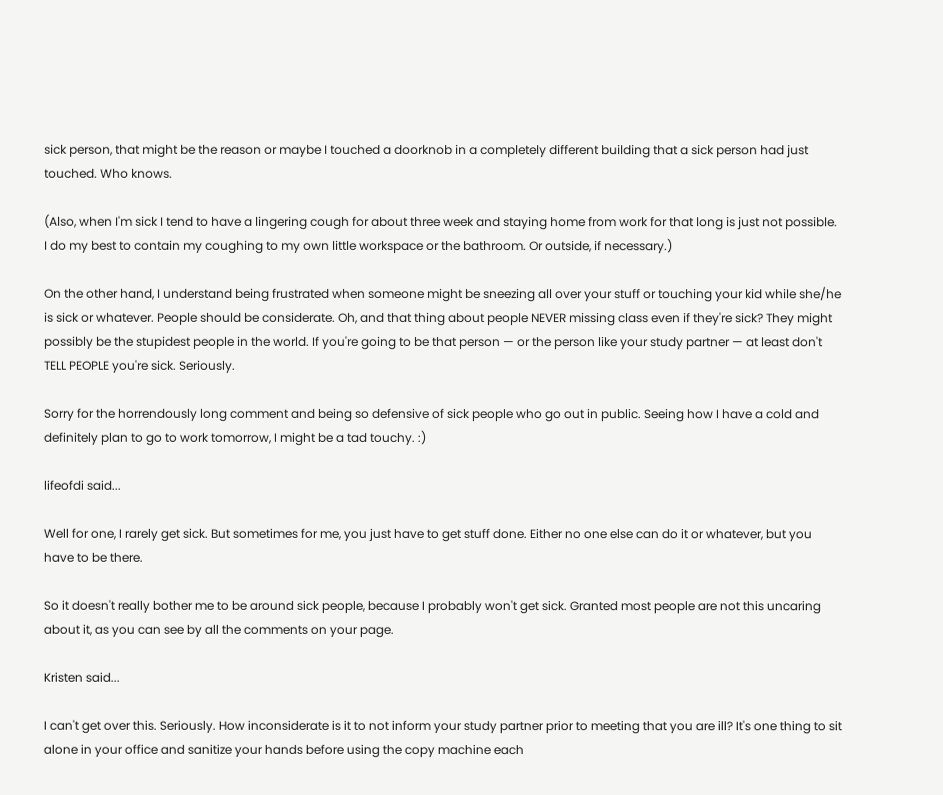sick person, that might be the reason or maybe I touched a doorknob in a completely different building that a sick person had just touched. Who knows.

(Also, when I'm sick I tend to have a lingering cough for about three week and staying home from work for that long is just not possible. I do my best to contain my coughing to my own little workspace or the bathroom. Or outside, if necessary.)

On the other hand, I understand being frustrated when someone might be sneezing all over your stuff or touching your kid while she/he is sick or whatever. People should be considerate. Oh, and that thing about people NEVER missing class even if they're sick? They might possibly be the stupidest people in the world. If you're going to be that person — or the person like your study partner — at least don't TELL PEOPLE you're sick. Seriously.

Sorry for the horrendously long comment and being so defensive of sick people who go out in public. Seeing how I have a cold and definitely plan to go to work tomorrow, I might be a tad touchy. :)

lifeofdi said...

Well for one, I rarely get sick. But sometimes for me, you just have to get stuff done. Either no one else can do it or whatever, but you have to be there.

So it doesn't really bother me to be around sick people, because I probably won't get sick. Granted most people are not this uncaring about it, as you can see by all the comments on your page.

Kristen said...

I can't get over this. Seriously. How inconsiderate is it to not inform your study partner prior to meeting that you are ill? It's one thing to sit alone in your office and sanitize your hands before using the copy machine each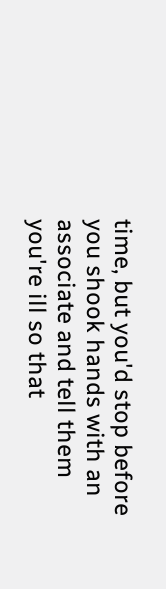time, but you'd stop before you shook hands with an associate and tell them you're ill so that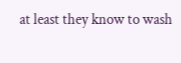at least they know to wash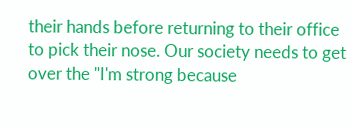their hands before returning to their office to pick their nose. Our society needs to get over the "I'm strong because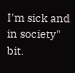I'm sick and in society" bit.